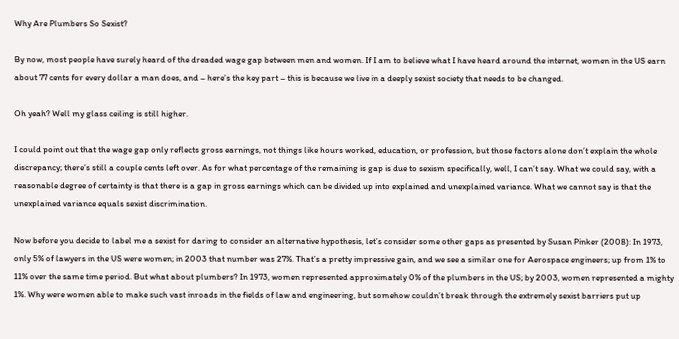Why Are Plumbers So Sexist?

By now, most people have surely heard of the dreaded wage gap between men and women. If I am to believe what I have heard around the internet, women in the US earn about 77 cents for every dollar a man does, and – here’s the key part – this is because we live in a deeply sexist society that needs to be changed.

Oh yeah? Well my glass ceiling is still higher.

I could point out that the wage gap only reflects gross earnings, not things like hours worked, education, or profession, but those factors alone don’t explain the whole discrepancy; there’s still a couple cents left over. As for what percentage of the remaining is gap is due to sexism specifically, well, I can’t say. What we could say, with a reasonable degree of certainty is that there is a gap in gross earnings which can be divided up into explained and unexplained variance. What we cannot say is that the unexplained variance equals sexist discrimination.

Now before you decide to label me a sexist for daring to consider an alternative hypothesis, let’s consider some other gaps as presented by Susan Pinker (2008): In 1973, only 5% of lawyers in the US were women; in 2003 that number was 27%. That’s a pretty impressive gain, and we see a similar one for Aerospace engineers; up from 1% to 11% over the same time period. But what about plumbers? In 1973, women represented approximately 0% of the plumbers in the US; by 2003, women represented a mighty 1%. Why were women able to make such vast inroads in the fields of law and engineering, but somehow couldn’t break through the extremely sexist barriers put up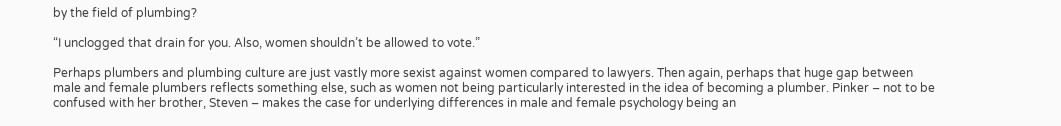by the field of plumbing?

“I unclogged that drain for you. Also, women shouldn’t be allowed to vote.”

Perhaps plumbers and plumbing culture are just vastly more sexist against women compared to lawyers. Then again, perhaps that huge gap between male and female plumbers reflects something else, such as women not being particularly interested in the idea of becoming a plumber. Pinker – not to be confused with her brother, Steven – makes the case for underlying differences in male and female psychology being an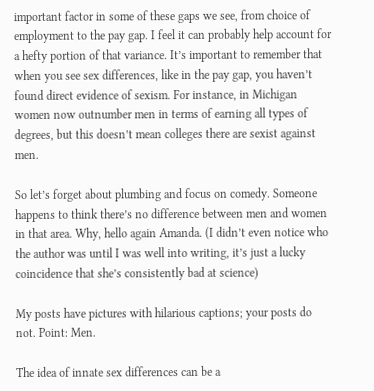important factor in some of these gaps we see, from choice of employment to the pay gap. I feel it can probably help account for a hefty portion of that variance. It’s important to remember that when you see sex differences, like in the pay gap, you haven’t found direct evidence of sexism. For instance, in Michigan women now outnumber men in terms of earning all types of degrees, but this doesn’t mean colleges there are sexist against men.

So let’s forget about plumbing and focus on comedy. Someone happens to think there’s no difference between men and women in that area. Why, hello again Amanda. (I didn’t even notice who the author was until I was well into writing, it’s just a lucky coincidence that she’s consistently bad at science)

My posts have pictures with hilarious captions; your posts do not. Point: Men.

The idea of innate sex differences can be a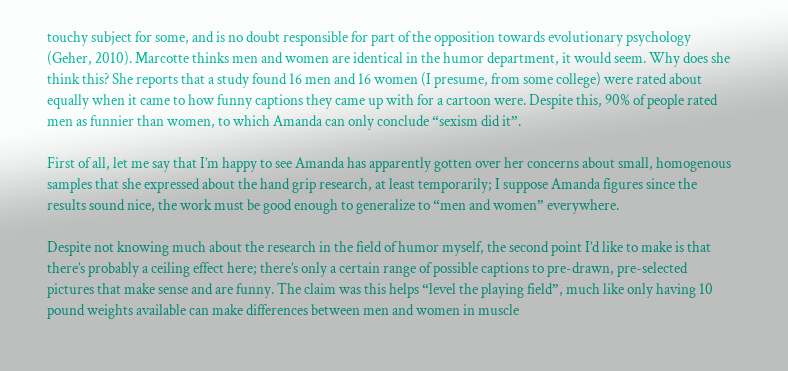touchy subject for some, and is no doubt responsible for part of the opposition towards evolutionary psychology (Geher, 2010). Marcotte thinks men and women are identical in the humor department, it would seem. Why does she think this? She reports that a study found 16 men and 16 women (I presume, from some college) were rated about equally when it came to how funny captions they came up with for a cartoon were. Despite this, 90% of people rated men as funnier than women, to which Amanda can only conclude “sexism did it”.

First of all, let me say that I’m happy to see Amanda has apparently gotten over her concerns about small, homogenous samples that she expressed about the hand grip research, at least temporarily; I suppose Amanda figures since the results sound nice, the work must be good enough to generalize to “men and women” everywhere.

Despite not knowing much about the research in the field of humor myself, the second point I’d like to make is that there’s probably a ceiling effect here; there’s only a certain range of possible captions to pre-drawn, pre-selected pictures that make sense and are funny. The claim was this helps “level the playing field”, much like only having 10 pound weights available can make differences between men and women in muscle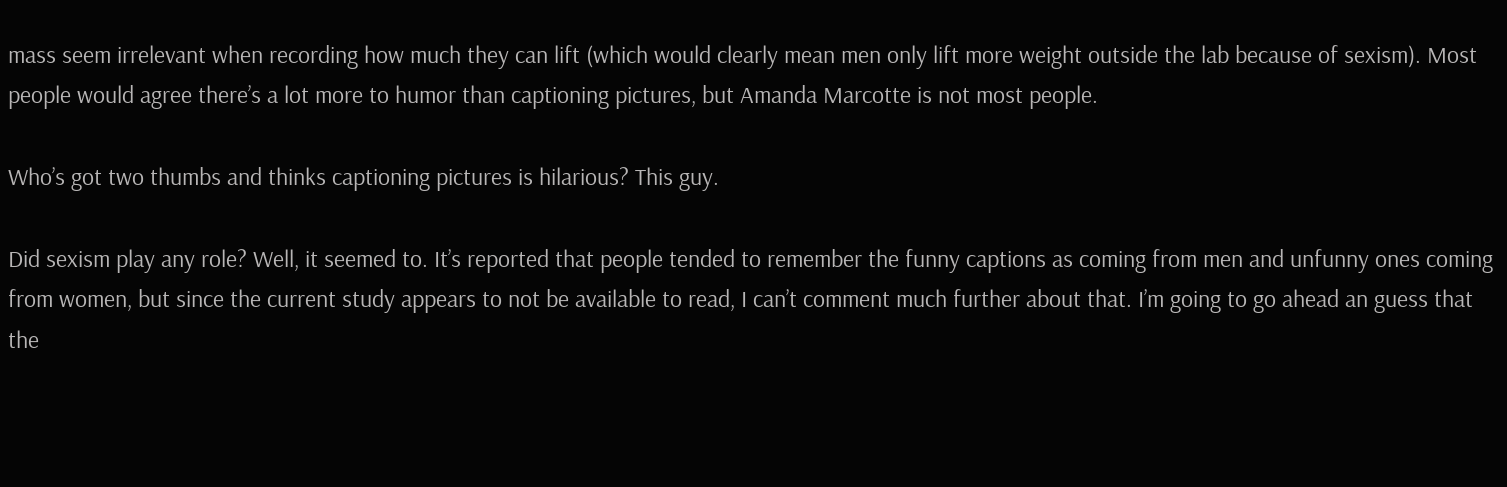mass seem irrelevant when recording how much they can lift (which would clearly mean men only lift more weight outside the lab because of sexism). Most people would agree there’s a lot more to humor than captioning pictures, but Amanda Marcotte is not most people.

Who’s got two thumbs and thinks captioning pictures is hilarious? This guy.

Did sexism play any role? Well, it seemed to. It’s reported that people tended to remember the funny captions as coming from men and unfunny ones coming from women, but since the current study appears to not be available to read, I can’t comment much further about that. I’m going to go ahead an guess that the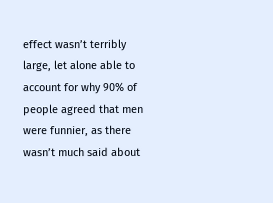effect wasn’t terribly large, let alone able to account for why 90% of people agreed that men were funnier, as there wasn’t much said about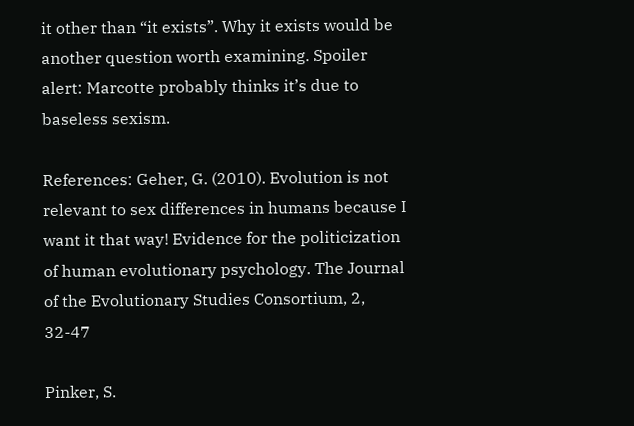it other than “it exists”. Why it exists would be another question worth examining. Spoiler alert: Marcotte probably thinks it’s due to baseless sexism.

References: Geher, G. (2010). Evolution is not relevant to sex differences in humans because I want it that way! Evidence for the politicization of human evolutionary psychology. The Journal of the Evolutionary Studies Consortium, 2, 32-47

Pinker, S.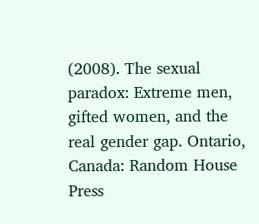(2008). The sexual paradox: Extreme men, gifted women, and the real gender gap. Ontario, Canada: Random House Press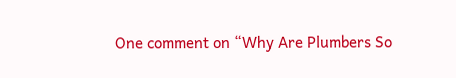One comment on “Why Are Plumbers So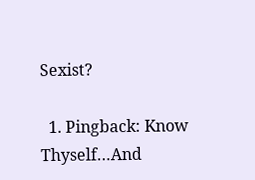Sexist?

  1. Pingback: Know Thyself…And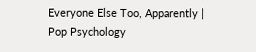Everyone Else Too, Apparently | Pop Psychology